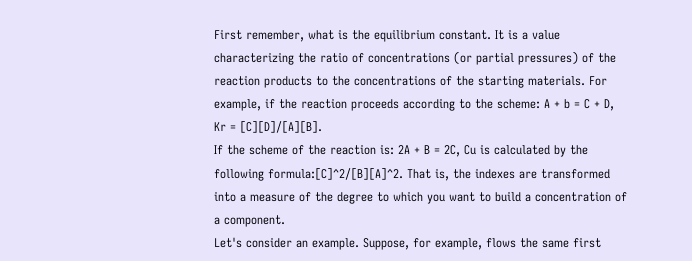First remember, what is the equilibrium constant. It is a value characterizing the ratio of concentrations (or partial pressures) of the reaction products to the concentrations of the starting materials. For example, if the reaction proceeds according to the scheme: A + b = C + D, Kr = [C][D]/[A][B].
If the scheme of the reaction is: 2A + B = 2C, Cu is calculated by the following formula:[C]^2/[B][A]^2. That is, the indexes are transformed into a measure of the degree to which you want to build a concentration of a component.
Let's consider an example. Suppose, for example, flows the same first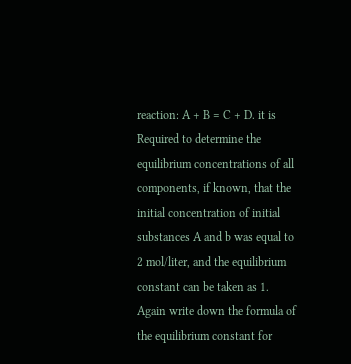reaction: A + B = C + D. it is Required to determine the equilibrium concentrations of all components, if known, that the initial concentration of initial substances A and b was equal to 2 mol/liter, and the equilibrium constant can be taken as 1.
Again write down the formula of the equilibrium constant for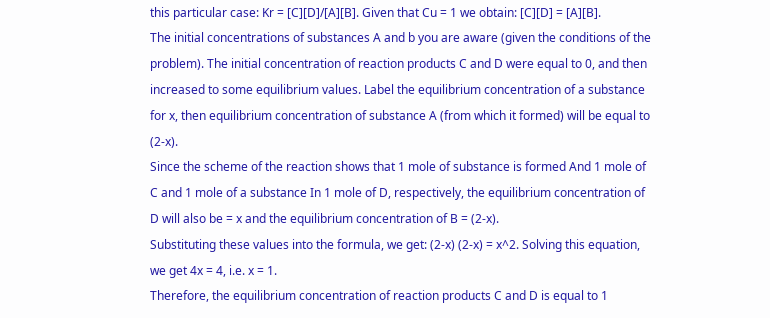this particular case: Kr = [C][D]/[A][B]. Given that Cu = 1 we obtain: [C][D] = [A][B].
The initial concentrations of substances A and b you are aware (given the conditions of the problem). The initial concentration of reaction products C and D were equal to 0, and then increased to some equilibrium values. Label the equilibrium concentration of a substance for x, then equilibrium concentration of substance A (from which it formed) will be equal to (2-x).
Since the scheme of the reaction shows that 1 mole of substance is formed And 1 mole of C and 1 mole of a substance In 1 mole of D, respectively, the equilibrium concentration of D will also be = x and the equilibrium concentration of B = (2-x).
Substituting these values into the formula, we get: (2-x) (2-x) = x^2. Solving this equation, we get 4x = 4, i.e. x = 1.
Therefore, the equilibrium concentration of reaction products C and D is equal to 1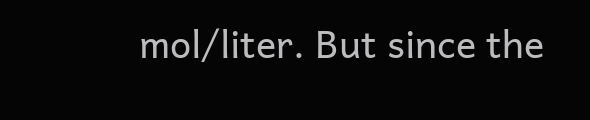mol/liter. But since the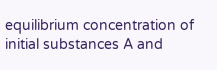equilibrium concentration of initial substances A and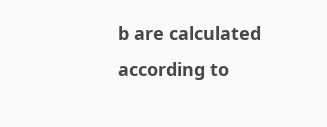b are calculated according to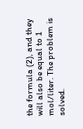the formula (2), and they will also be equal to 1 mol/liter. The problem is solved.